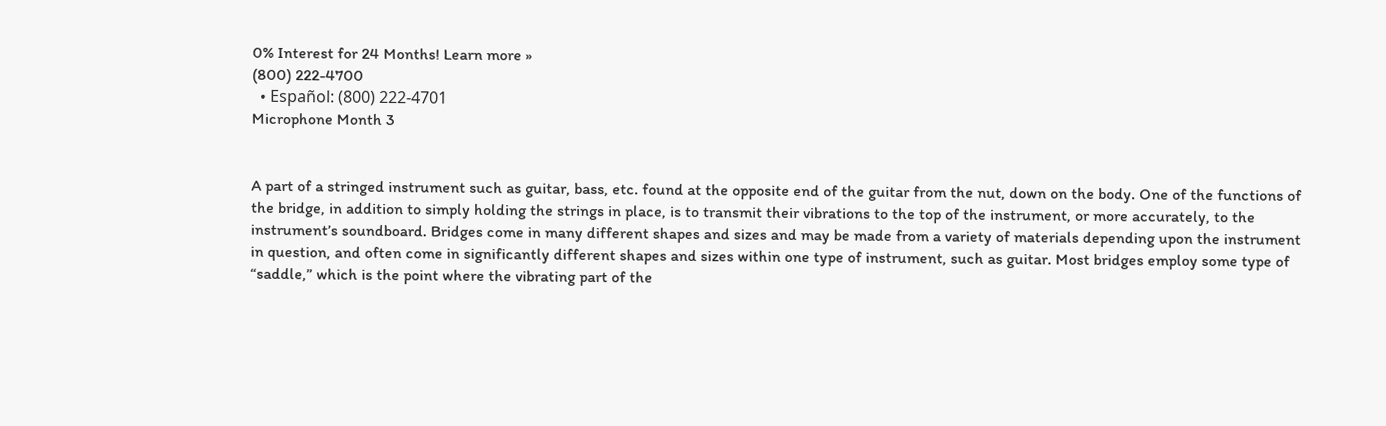0% Interest for 24 Months! Learn more »
(800) 222-4700
  • Español: (800) 222-4701
Microphone Month 3


A part of a stringed instrument such as guitar, bass, etc. found at the opposite end of the guitar from the nut, down on the body. One of the functions of the bridge, in addition to simply holding the strings in place, is to transmit their vibrations to the top of the instrument, or more accurately, to the instrument’s soundboard. Bridges come in many different shapes and sizes and may be made from a variety of materials depending upon the instrument in question, and often come in significantly different shapes and sizes within one type of instrument, such as guitar. Most bridges employ some type of “saddle,” which is the point where the vibrating part of the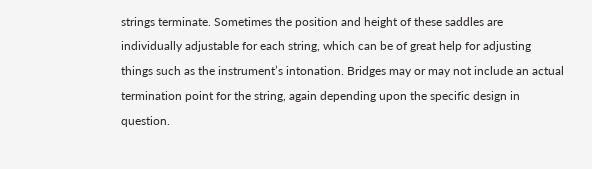strings terminate. Sometimes the position and height of these saddles are individually adjustable for each string, which can be of great help for adjusting things such as the instrument’s intonation. Bridges may or may not include an actual termination point for the string, again depending upon the specific design in question.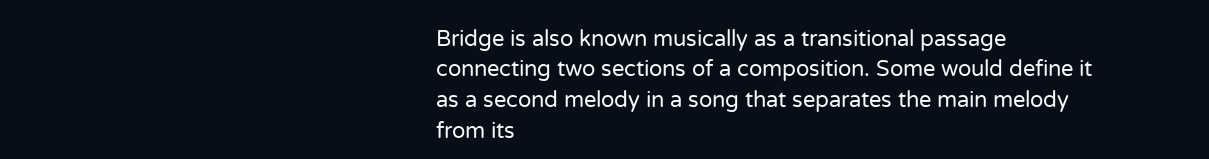Bridge is also known musically as a transitional passage connecting two sections of a composition. Some would define it as a second melody in a song that separates the main melody from its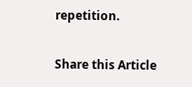repetition.

Share this Article